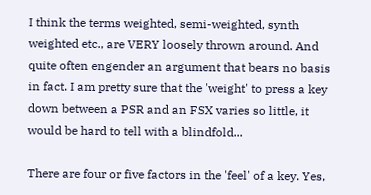I think the terms weighted, semi-weighted, synth weighted etc., are VERY loosely thrown around. And quite often engender an argument that bears no basis in fact. I am pretty sure that the 'weight' to press a key down between a PSR and an FSX varies so little, it would be hard to tell with a blindfold...

There are four or five factors in the 'feel' of a key. Yes,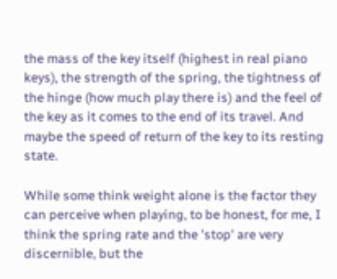the mass of the key itself (highest in real piano keys), the strength of the spring, the tightness of the hinge (how much play there is) and the feel of the key as it comes to the end of its travel. And maybe the speed of return of the key to its resting state.

While some think weight alone is the factor they can perceive when playing, to be honest, for me, I think the spring rate and the 'stop' are very discernible, but the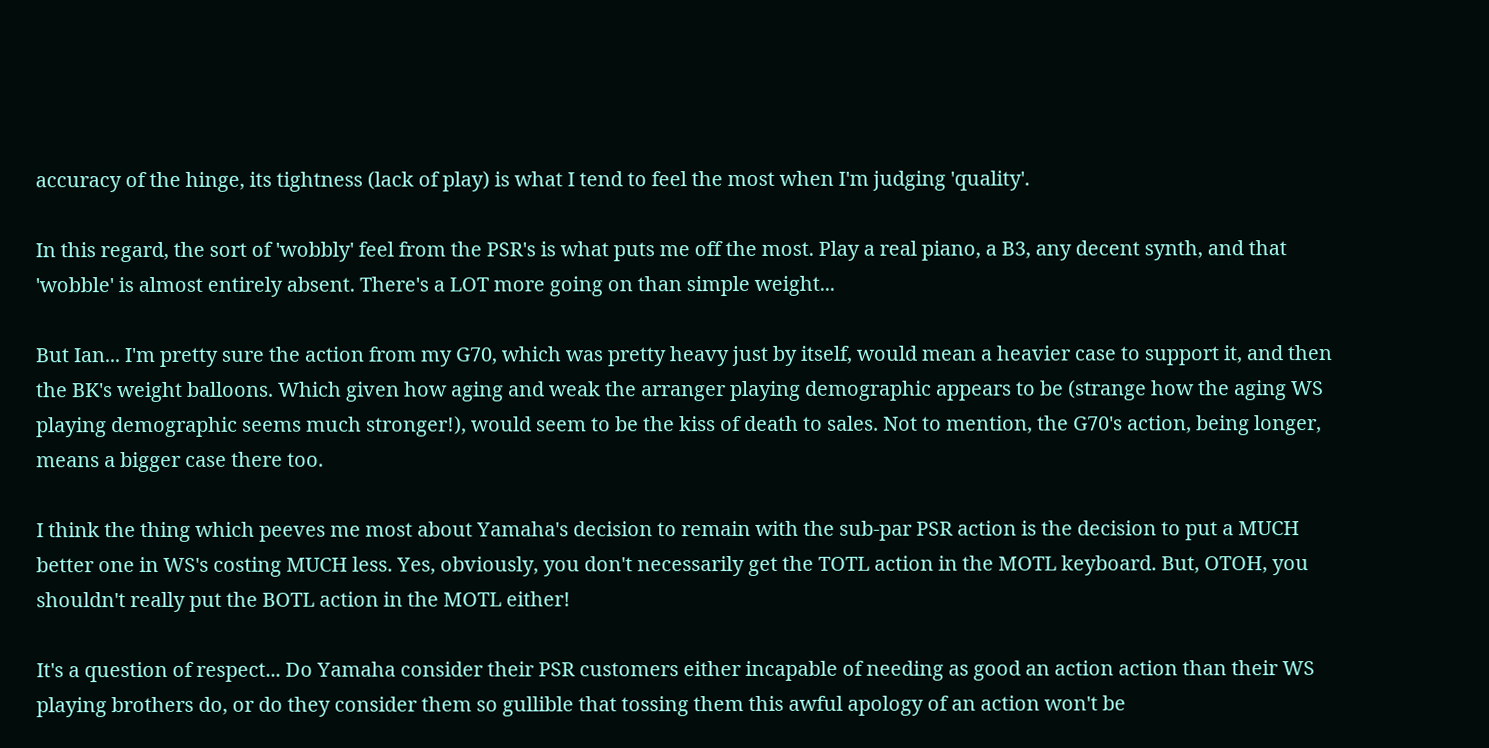accuracy of the hinge, its tightness (lack of play) is what I tend to feel the most when I'm judging 'quality'.

In this regard, the sort of 'wobbly' feel from the PSR's is what puts me off the most. Play a real piano, a B3, any decent synth, and that 'wobble' is almost entirely absent. There's a LOT more going on than simple weight...

But Ian... I'm pretty sure the action from my G70, which was pretty heavy just by itself, would mean a heavier case to support it, and then the BK's weight balloons. Which given how aging and weak the arranger playing demographic appears to be (strange how the aging WS playing demographic seems much stronger!), would seem to be the kiss of death to sales. Not to mention, the G70's action, being longer, means a bigger case there too.

I think the thing which peeves me most about Yamaha's decision to remain with the sub-par PSR action is the decision to put a MUCH better one in WS's costing MUCH less. Yes, obviously, you don't necessarily get the TOTL action in the MOTL keyboard. But, OTOH, you shouldn't really put the BOTL action in the MOTL either!

It's a question of respect... Do Yamaha consider their PSR customers either incapable of needing as good an action action than their WS playing brothers do, or do they consider them so gullible that tossing them this awful apology of an action won't be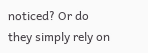noticed? Or do they simply rely on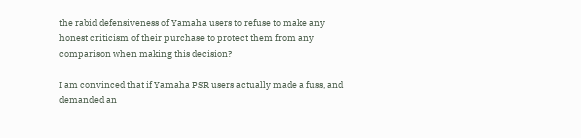the rabid defensiveness of Yamaha users to refuse to make any honest criticism of their purchase to protect them from any comparison when making this decision?

I am convinced that if Yamaha PSR users actually made a fuss, and demanded an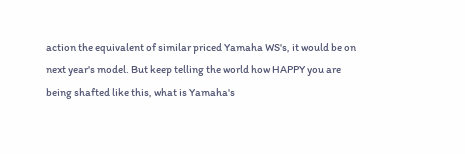action the equivalent of similar priced Yamaha WS's, it would be on next year's model. But keep telling the world how HAPPY you are being shafted like this, what is Yamaha's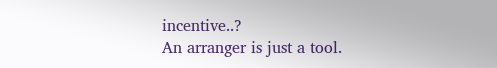incentive..?
An arranger is just a tool.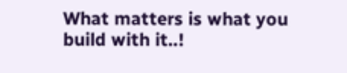What matters is what you build with it..!